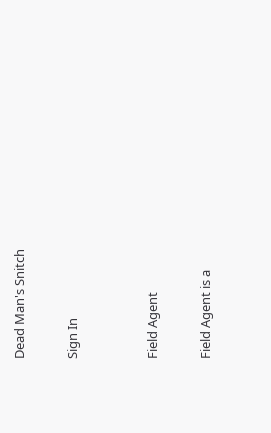Dead Man's Snitch

Sign In


Field Agent

Field Agent is a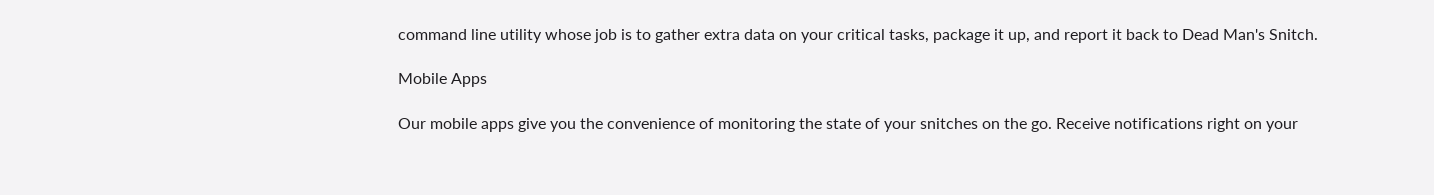command line utility whose job is to gather extra data on your critical tasks, package it up, and report it back to Dead Man's Snitch.

Mobile Apps

Our mobile apps give you the convenience of monitoring the state of your snitches on the go. Receive notifications right on your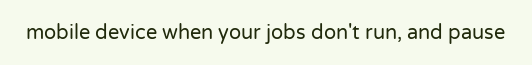mobile device when your jobs don't run, and pause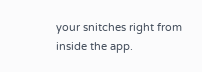your snitches right from inside the app.